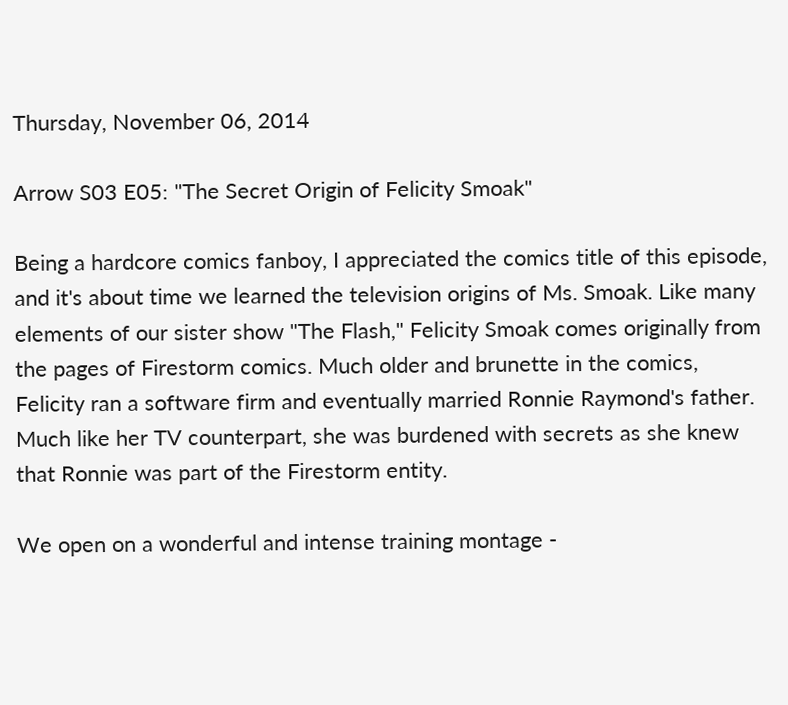Thursday, November 06, 2014

Arrow S03 E05: "The Secret Origin of Felicity Smoak"

Being a hardcore comics fanboy, I appreciated the comics title of this episode, and it's about time we learned the television origins of Ms. Smoak. Like many elements of our sister show "The Flash," Felicity Smoak comes originally from the pages of Firestorm comics. Much older and brunette in the comics, Felicity ran a software firm and eventually married Ronnie Raymond's father. Much like her TV counterpart, she was burdened with secrets as she knew that Ronnie was part of the Firestorm entity.

We open on a wonderful and intense training montage -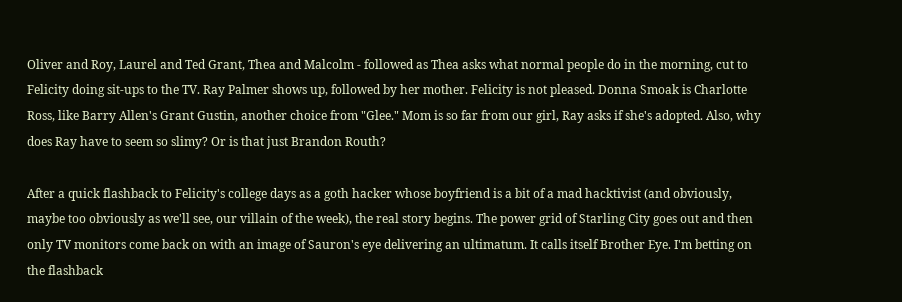Oliver and Roy, Laurel and Ted Grant, Thea and Malcolm - followed as Thea asks what normal people do in the morning, cut to Felicity doing sit-ups to the TV. Ray Palmer shows up, followed by her mother. Felicity is not pleased. Donna Smoak is Charlotte Ross, like Barry Allen's Grant Gustin, another choice from "Glee." Mom is so far from our girl, Ray asks if she's adopted. Also, why does Ray have to seem so slimy? Or is that just Brandon Routh?

After a quick flashback to Felicity's college days as a goth hacker whose boyfriend is a bit of a mad hacktivist (and obviously, maybe too obviously as we'll see, our villain of the week), the real story begins. The power grid of Starling City goes out and then only TV monitors come back on with an image of Sauron's eye delivering an ultimatum. It calls itself Brother Eye. I'm betting on the flashback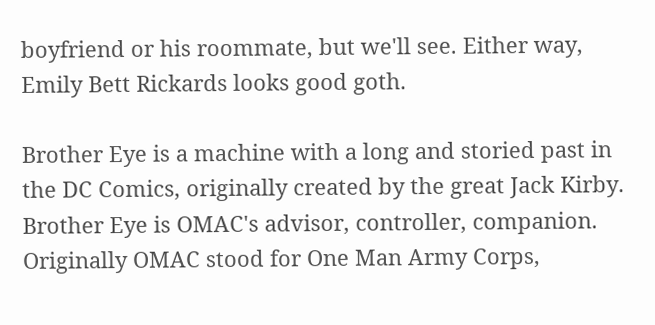boyfriend or his roommate, but we'll see. Either way, Emily Bett Rickards looks good goth.

Brother Eye is a machine with a long and storied past in the DC Comics, originally created by the great Jack Kirby. Brother Eye is OMAC's advisor, controller, companion. Originally OMAC stood for One Man Army Corps,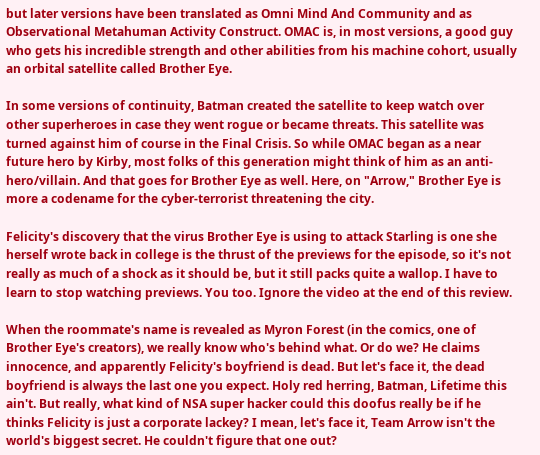but later versions have been translated as Omni Mind And Community and as Observational Metahuman Activity Construct. OMAC is, in most versions, a good guy who gets his incredible strength and other abilities from his machine cohort, usually an orbital satellite called Brother Eye.

In some versions of continuity, Batman created the satellite to keep watch over other superheroes in case they went rogue or became threats. This satellite was turned against him of course in the Final Crisis. So while OMAC began as a near future hero by Kirby, most folks of this generation might think of him as an anti-hero/villain. And that goes for Brother Eye as well. Here, on "Arrow," Brother Eye is more a codename for the cyber-terrorist threatening the city.

Felicity's discovery that the virus Brother Eye is using to attack Starling is one she herself wrote back in college is the thrust of the previews for the episode, so it's not really as much of a shock as it should be, but it still packs quite a wallop. I have to learn to stop watching previews. You too. Ignore the video at the end of this review.

When the roommate's name is revealed as Myron Forest (in the comics, one of Brother Eye's creators), we really know who's behind what. Or do we? He claims innocence, and apparently Felicity's boyfriend is dead. But let's face it, the dead boyfriend is always the last one you expect. Holy red herring, Batman, Lifetime this ain't. But really, what kind of NSA super hacker could this doofus really be if he thinks Felicity is just a corporate lackey? I mean, let's face it, Team Arrow isn't the world's biggest secret. He couldn't figure that one out?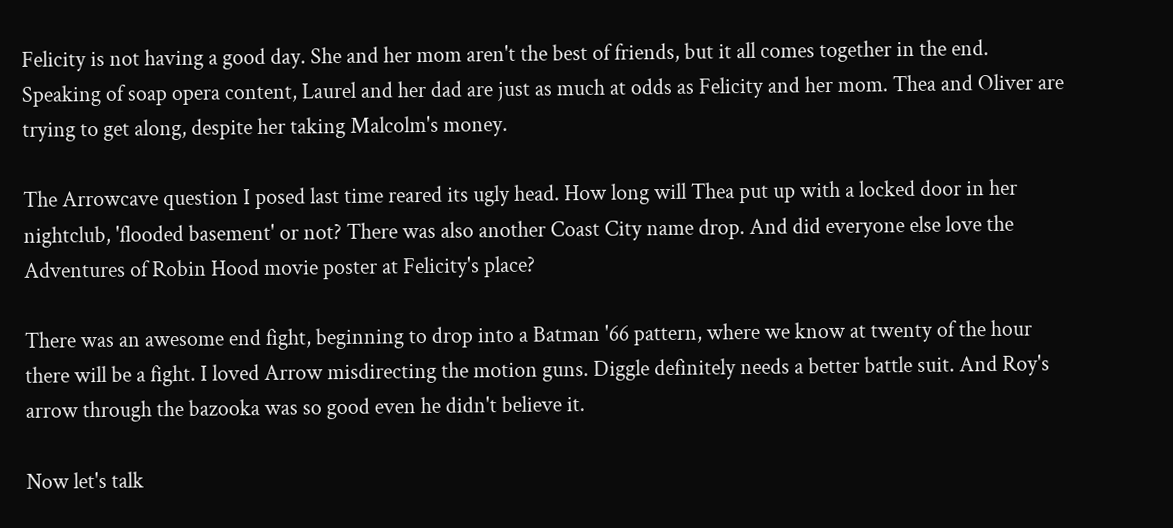Felicity is not having a good day. She and her mom aren't the best of friends, but it all comes together in the end. Speaking of soap opera content, Laurel and her dad are just as much at odds as Felicity and her mom. Thea and Oliver are trying to get along, despite her taking Malcolm's money.

The Arrowcave question I posed last time reared its ugly head. How long will Thea put up with a locked door in her nightclub, 'flooded basement' or not? There was also another Coast City name drop. And did everyone else love the Adventures of Robin Hood movie poster at Felicity's place?

There was an awesome end fight, beginning to drop into a Batman '66 pattern, where we know at twenty of the hour there will be a fight. I loved Arrow misdirecting the motion guns. Diggle definitely needs a better battle suit. And Roy's arrow through the bazooka was so good even he didn't believe it.

Now let's talk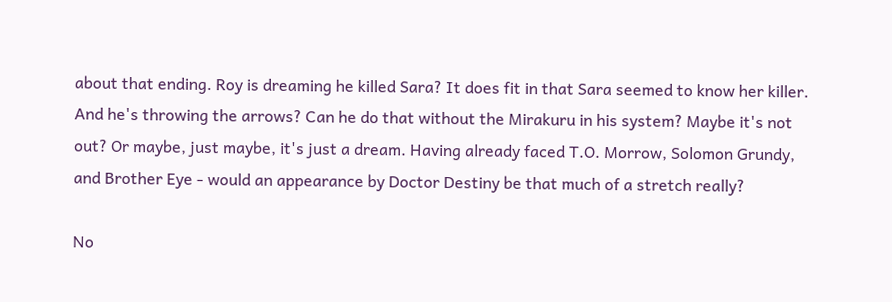about that ending. Roy is dreaming he killed Sara? It does fit in that Sara seemed to know her killer. And he's throwing the arrows? Can he do that without the Mirakuru in his system? Maybe it's not out? Or maybe, just maybe, it's just a dream. Having already faced T.O. Morrow, Solomon Grundy, and Brother Eye - would an appearance by Doctor Destiny be that much of a stretch really?

No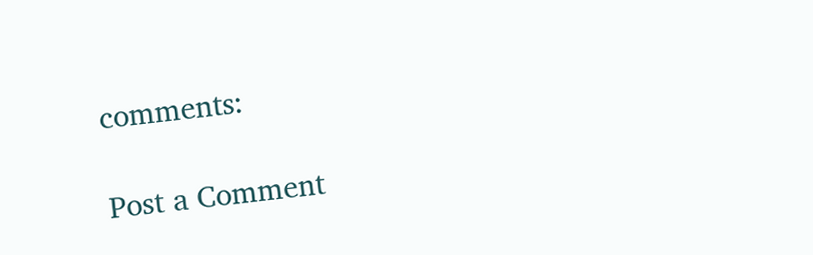comments:

Post a Comment